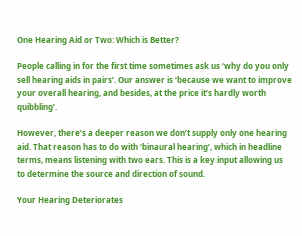One Hearing Aid or Two: Which is Better?

People calling in for the first time sometimes ask us ‘why do you only sell hearing aids in pairs’. Our answer is ‘because we want to improve your overall hearing, and besides, at the price it’s hardly worth quibbling’.

However, there’s a deeper reason we don’t supply only one hearing aid. That reason has to do with ‘binaural hearing’, which in headline terms, means listening with two ears. This is a key input allowing us to determine the source and direction of sound.

Your Hearing Deteriorates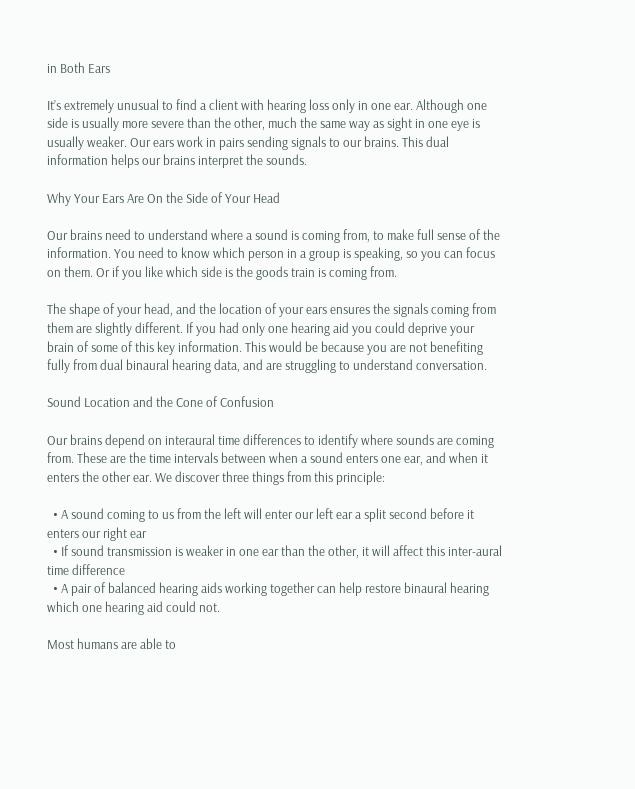in Both Ears

It’s extremely unusual to find a client with hearing loss only in one ear. Although one side is usually more severe than the other, much the same way as sight in one eye is usually weaker. Our ears work in pairs sending signals to our brains. This dual information helps our brains interpret the sounds.

Why Your Ears Are On the Side of Your Head

Our brains need to understand where a sound is coming from, to make full sense of the information. You need to know which person in a group is speaking, so you can focus on them. Or if you like which side is the goods train is coming from.

The shape of your head, and the location of your ears ensures the signals coming from them are slightly different. If you had only one hearing aid you could deprive your brain of some of this key information. This would be because you are not benefiting fully from dual binaural hearing data, and are struggling to understand conversation.

Sound Location and the Cone of Confusion

Our brains depend on interaural time differences to identify where sounds are coming from. These are the time intervals between when a sound enters one ear, and when it enters the other ear. We discover three things from this principle:

  • A sound coming to us from the left will enter our left ear a split second before it enters our right ear
  • If sound transmission is weaker in one ear than the other, it will affect this inter-aural time difference
  • A pair of balanced hearing aids working together can help restore binaural hearing which one hearing aid could not.

Most humans are able to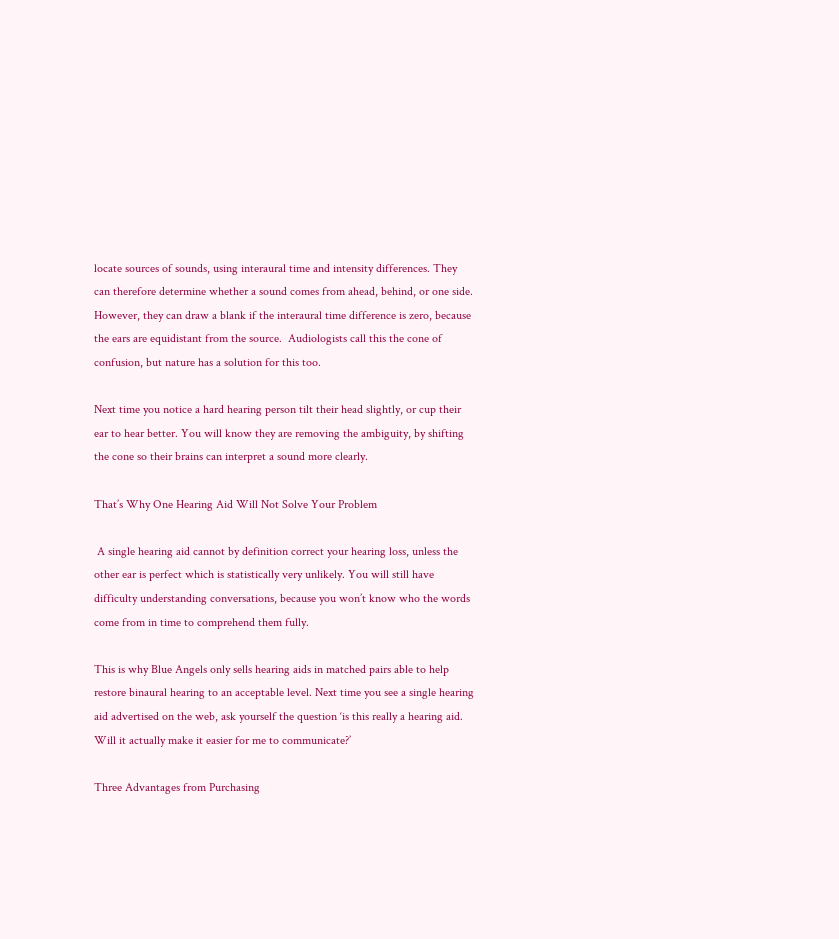locate sources of sounds, using interaural time and intensity differences. They can therefore determine whether a sound comes from ahead, behind, or one side. However, they can draw a blank if the interaural time difference is zero, because the ears are equidistant from the source.  Audiologists call this the cone of confusion, but nature has a solution for this too.

Next time you notice a hard hearing person tilt their head slightly, or cup their ear to hear better. You will know they are removing the ambiguity, by shifting the cone so their brains can interpret a sound more clearly.

That’s Why One Hearing Aid Will Not Solve Your Problem

 A single hearing aid cannot by definition correct your hearing loss, unless the other ear is perfect which is statistically very unlikely. You will still have difficulty understanding conversations, because you won’t know who the words come from in time to comprehend them fully.

This is why Blue Angels only sells hearing aids in matched pairs able to help restore binaural hearing to an acceptable level. Next time you see a single hearing aid advertised on the web, ask yourself the question ‘is this really a hearing aid. Will it actually make it easier for me to communicate?’

Three Advantages from Purchasing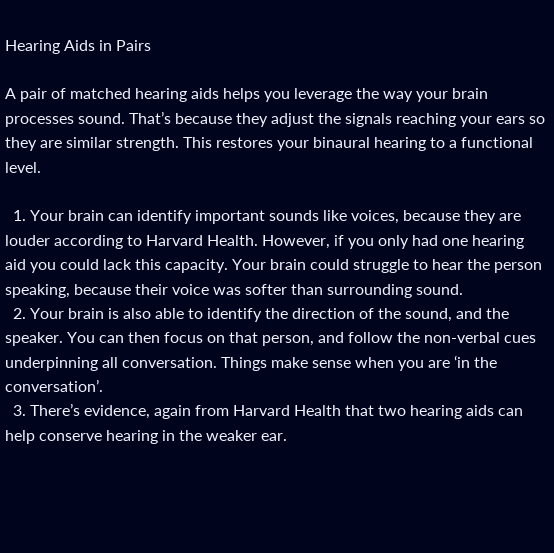Hearing Aids in Pairs

A pair of matched hearing aids helps you leverage the way your brain processes sound. That’s because they adjust the signals reaching your ears so they are similar strength. This restores your binaural hearing to a functional level.

  1. Your brain can identify important sounds like voices, because they are louder according to Harvard Health. However, if you only had one hearing aid you could lack this capacity. Your brain could struggle to hear the person speaking, because their voice was softer than surrounding sound.
  2. Your brain is also able to identify the direction of the sound, and the speaker. You can then focus on that person, and follow the non-verbal cues underpinning all conversation. Things make sense when you are ‘in the conversation’.
  3. There’s evidence, again from Harvard Health that two hearing aids can help conserve hearing in the weaker ear.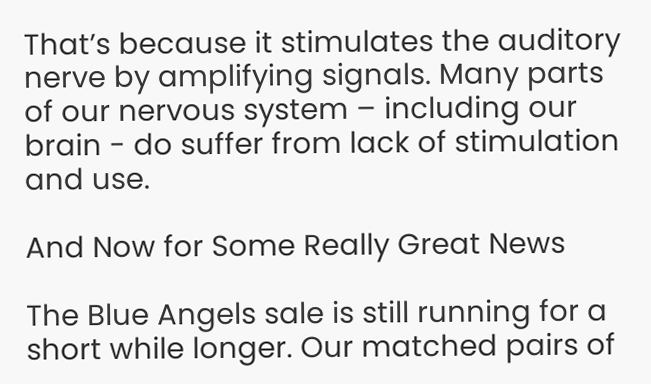That’s because it stimulates the auditory nerve by amplifying signals. Many parts of our nervous system – including our brain - do suffer from lack of stimulation and use.

And Now for Some Really Great News

The Blue Angels sale is still running for a short while longer. Our matched pairs of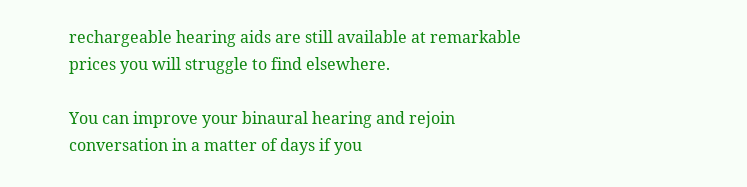rechargeable hearing aids are still available at remarkable prices you will struggle to find elsewhere.

You can improve your binaural hearing and rejoin conversation in a matter of days if you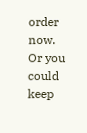order now. Or you could keep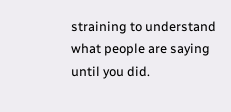straining to understand what people are saying until you did.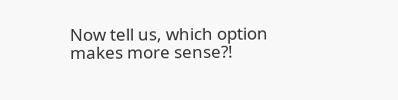Now tell us, which option makes more sense?!